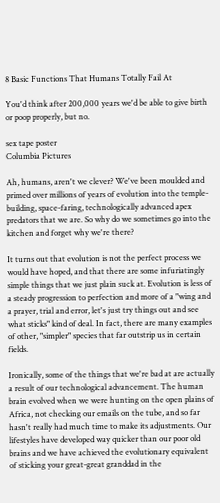8 Basic Functions That Humans Totally Fail At

You'd think after 200,000 years we'd be able to give birth or poop properly, but no.

sex tape poster
Columbia Pictures

Ah, humans, aren't we clever? We've been moulded and primed over millions of years of evolution into the temple-building, space-faring, technologically advanced apex predators that we are. So why do we sometimes go into the kitchen and forget why we're there?

It turns out that evolution is not the perfect process we would have hoped, and that there are some infuriatingly simple things that we just plain suck at. Evolution is less of a steady progression to perfection and more of a "wing and a prayer, trial and error, let's just try things out and see what sticks" kind of deal. In fact, there are many examples of other, "simpler" species that far outstrip us in certain fields.

Ironically, some of the things that we're bad at are actually a result of our technological advancement. The human brain evolved when we were hunting on the open plains of Africa, not checking our emails on the tube, and so far hasn't really had much time to make its adjustments. Our lifestyles have developed way quicker than our poor old brains and we have achieved the evolutionary equivalent of sticking your great-great granddad in the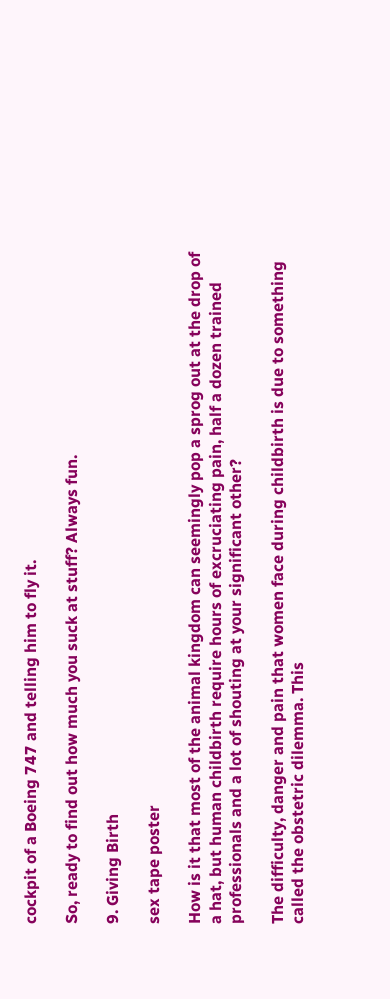cockpit of a Boeing 747 and telling him to fly it.

So, ready to find out how much you suck at stuff? Always fun.

9. Giving Birth

sex tape poster

How is it that most of the animal kingdom can seemingly pop a sprog out at the drop of a hat, but human childbirth require hours of excruciating pain, half a dozen trained professionals and a lot of shouting at your significant other?

The difficulty, danger and pain that women face during childbirth is due to something called the obstetric dilemma. This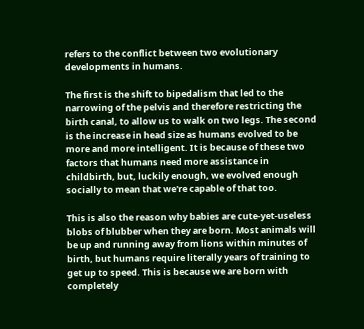refers to the conflict between two evolutionary developments in humans.

The first is the shift to bipedalism that led to the narrowing of the pelvis and therefore restricting the birth canal, to allow us to walk on two legs. The second is the increase in head size as humans evolved to be more and more intelligent. It is because of these two factors that humans need more assistance in childbirth, but, luckily enough, we evolved enough socially to mean that we're capable of that too.

This is also the reason why babies are cute-yet-useless blobs of blubber when they are born. Most animals will be up and running away from lions within minutes of birth, but humans require literally years of training to get up to speed. This is because we are born with completely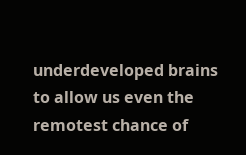underdeveloped brains to allow us even the remotest chance of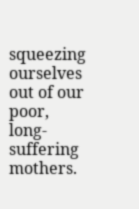squeezing ourselves out of our poor, long-suffering mothers.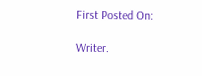First Posted On:

Writer.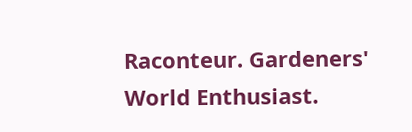Raconteur. Gardeners' World Enthusiast.